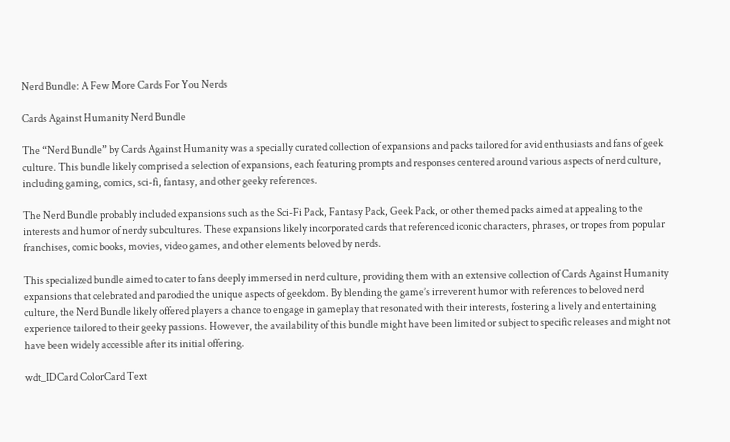Nerd Bundle: A Few More Cards For You Nerds

Cards Against Humanity Nerd Bundle

The “Nerd Bundle” by Cards Against Humanity was a specially curated collection of expansions and packs tailored for avid enthusiasts and fans of geek culture. This bundle likely comprised a selection of expansions, each featuring prompts and responses centered around various aspects of nerd culture, including gaming, comics, sci-fi, fantasy, and other geeky references.

The Nerd Bundle probably included expansions such as the Sci-Fi Pack, Fantasy Pack, Geek Pack, or other themed packs aimed at appealing to the interests and humor of nerdy subcultures. These expansions likely incorporated cards that referenced iconic characters, phrases, or tropes from popular franchises, comic books, movies, video games, and other elements beloved by nerds.

This specialized bundle aimed to cater to fans deeply immersed in nerd culture, providing them with an extensive collection of Cards Against Humanity expansions that celebrated and parodied the unique aspects of geekdom. By blending the game’s irreverent humor with references to beloved nerd culture, the Nerd Bundle likely offered players a chance to engage in gameplay that resonated with their interests, fostering a lively and entertaining experience tailored to their geeky passions. However, the availability of this bundle might have been limited or subject to specific releases and might not have been widely accessible after its initial offering.

wdt_IDCard ColorCard Text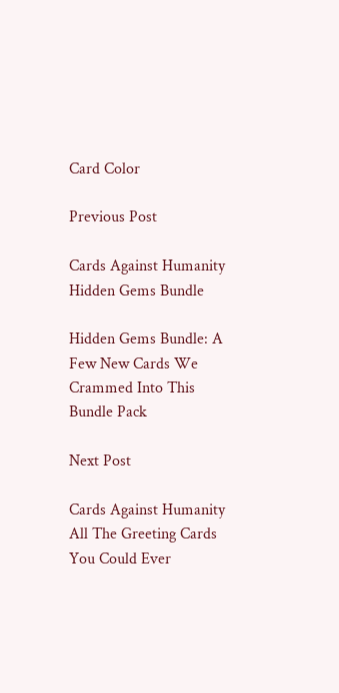Card Color

Previous Post

Cards Against Humanity Hidden Gems Bundle

Hidden Gems Bundle: A Few New Cards We Crammed Into This Bundle Pack

Next Post

Cards Against Humanity All The Greeting Cards You Could Ever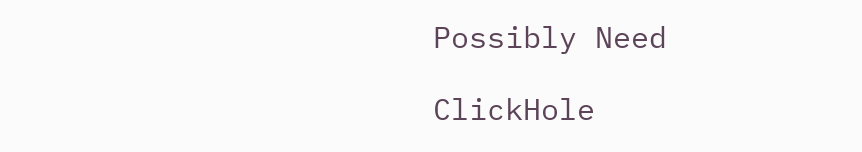Possibly Need

ClickHole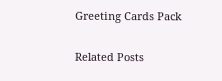Greeting Cards Pack

Related Posts